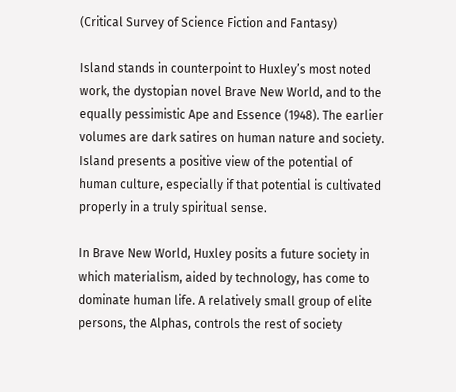(Critical Survey of Science Fiction and Fantasy)

Island stands in counterpoint to Huxley’s most noted work, the dystopian novel Brave New World, and to the equally pessimistic Ape and Essence (1948). The earlier volumes are dark satires on human nature and society. Island presents a positive view of the potential of human culture, especially if that potential is cultivated properly in a truly spiritual sense.

In Brave New World, Huxley posits a future society in which materialism, aided by technology, has come to dominate human life. A relatively small group of elite persons, the Alphas, controls the rest of society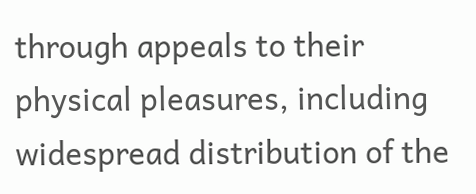through appeals to their physical pleasures, including widespread distribution of the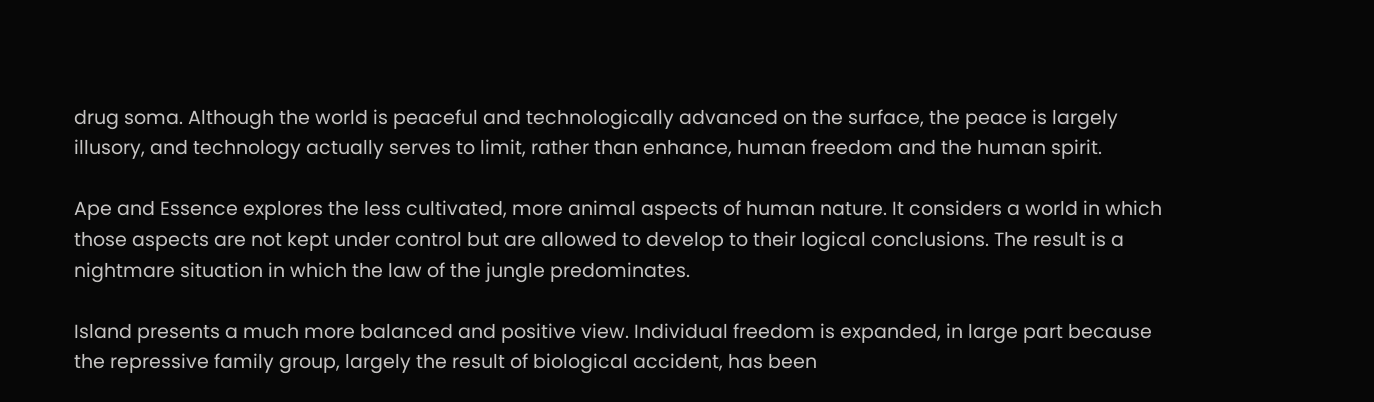drug soma. Although the world is peaceful and technologically advanced on the surface, the peace is largely illusory, and technology actually serves to limit, rather than enhance, human freedom and the human spirit.

Ape and Essence explores the less cultivated, more animal aspects of human nature. It considers a world in which those aspects are not kept under control but are allowed to develop to their logical conclusions. The result is a nightmare situation in which the law of the jungle predominates.

Island presents a much more balanced and positive view. Individual freedom is expanded, in large part because the repressive family group, largely the result of biological accident, has been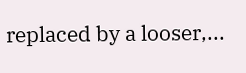replaced by a looser,...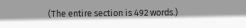(The entire section is 492 words.)